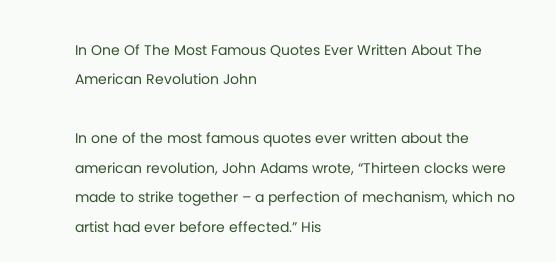In One Of The Most Famous Quotes Ever Written About The American Revolution John

In one of the most famous quotes ever written about the american revolution, John Adams wrote, “Thirteen clocks were made to strike together – a perfection of mechanism, which no artist had ever before effected.” His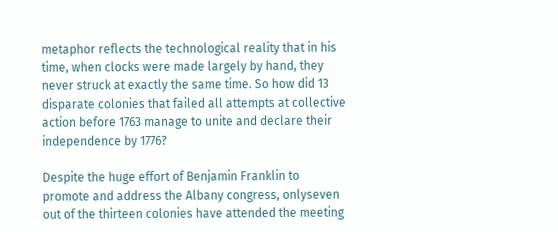metaphor reflects the technological reality that in his time, when clocks were made largely by hand, they never struck at exactly the same time. So how did 13 disparate colonies that failed all attempts at collective action before 1763 manage to unite and declare their independence by 1776?

Despite the huge effort of Benjamin Franklin to promote and address the Albany congress, onlyseven out of the thirteen colonies have attended the meeting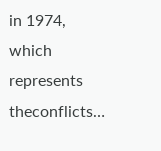in 1974, which represents theconflicts…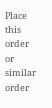Place this order or similar order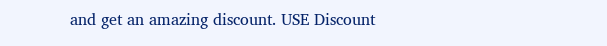and get an amazing discount. USE Discount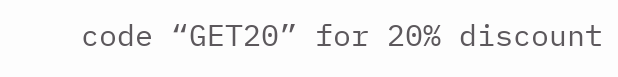code “GET20” for 20% discount